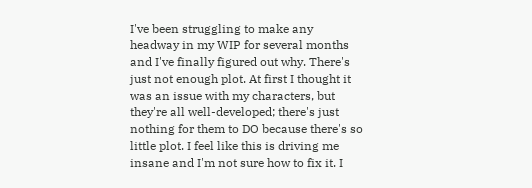I've been struggling to make any headway in my WIP for several months and I've finally figured out why. There's just not enough plot. At first I thought it was an issue with my characters, but they're all well-developed; there's just nothing for them to DO because there's so little plot. I feel like this is driving me insane and I'm not sure how to fix it. I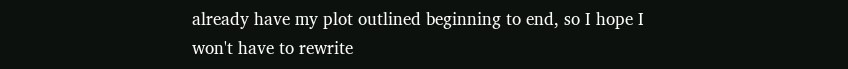already have my plot outlined beginning to end, so I hope I won't have to rewrite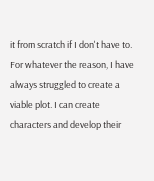it from scratch if I don't have to. For whatever the reason, I have always struggled to create a viable plot. I can create characters and develop their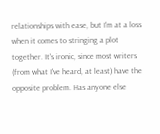relationships with ease, but I'm at a loss when it comes to stringing a plot together. It's ironic, since most writers (from what I've heard, at least) have the opposite problem. Has anyone else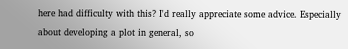here had difficulty with this? I'd really appreciate some advice. Especially about developing a plot in general, so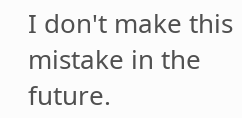I don't make this mistake in the future.